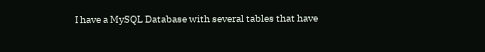I have a MySQL Database with several tables that have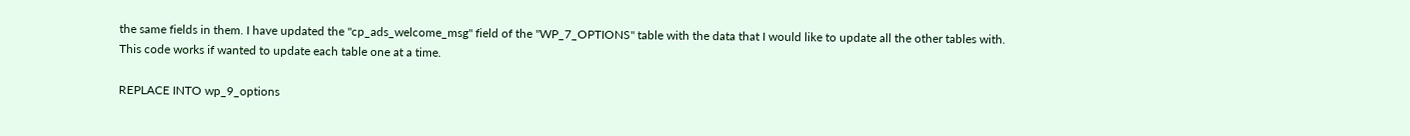the same fields in them. I have updated the "cp_ads_welcome_msg" field of the "WP_7_OPTIONS" table with the data that I would like to update all the other tables with. This code works if wanted to update each table one at a time.

REPLACE INTO wp_9_options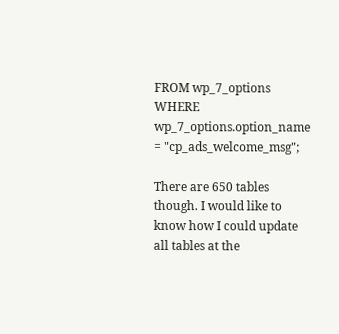FROM wp_7_options
WHERE wp_7_options.option_name = "cp_ads_welcome_msg";

There are 650 tables though. I would like to know how I could update all tables at the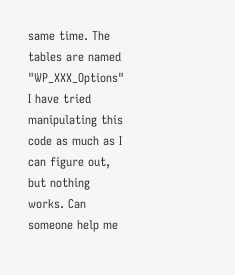same time. The tables are named "WP_XXX_Options"
I have tried manipulating this code as much as I can figure out, but nothing works. Can someone help me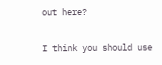out here?

I think you should use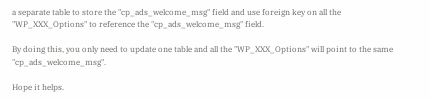a separate table to store the "cp_ads_welcome_msg" field and use foreign key on all the "WP_XXX_Options" to reference the "cp_ads_welcome_msg" field.

By doing this, you only need to update one table and all the "WP_XXX_Options" will point to the same "cp_ads_welcome_msg".

Hope it helps.